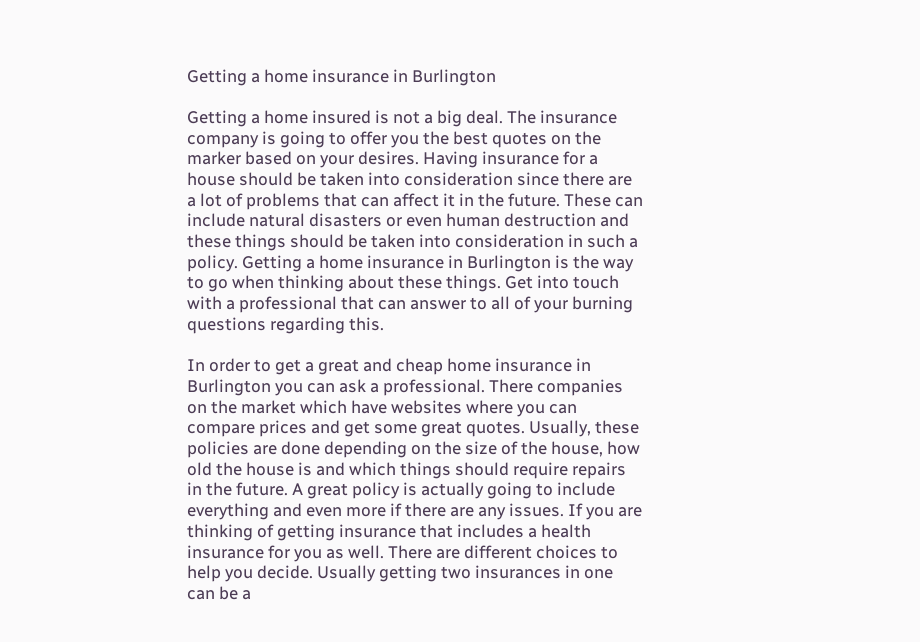Getting a home insurance in Burlington

Getting a home insured is not a big deal. The insurance company is going to offer you the best quotes on the marker based on your desires. Having insurance for a house should be taken into consideration since there are a lot of problems that can affect it in the future. These can include natural disasters or even human destruction and these things should be taken into consideration in such a policy. Getting a home insurance in Burlington is the way to go when thinking about these things. Get into touch with a professional that can answer to all of your burning questions regarding this.

In order to get a great and cheap home insurance in Burlington you can ask a professional. There companies on the market which have websites where you can compare prices and get some great quotes. Usually, these policies are done depending on the size of the house, how old the house is and which things should require repairs in the future. A great policy is actually going to include everything and even more if there are any issues. If you are thinking of getting insurance that includes a health insurance for you as well. There are different choices to help you decide. Usually getting two insurances in one can be a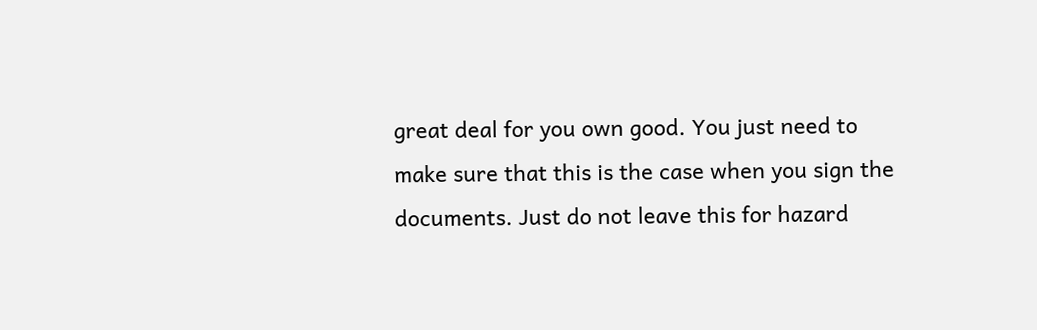great deal for you own good. You just need to make sure that this is the case when you sign the documents. Just do not leave this for hazard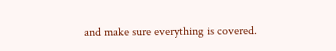and make sure everything is covered.